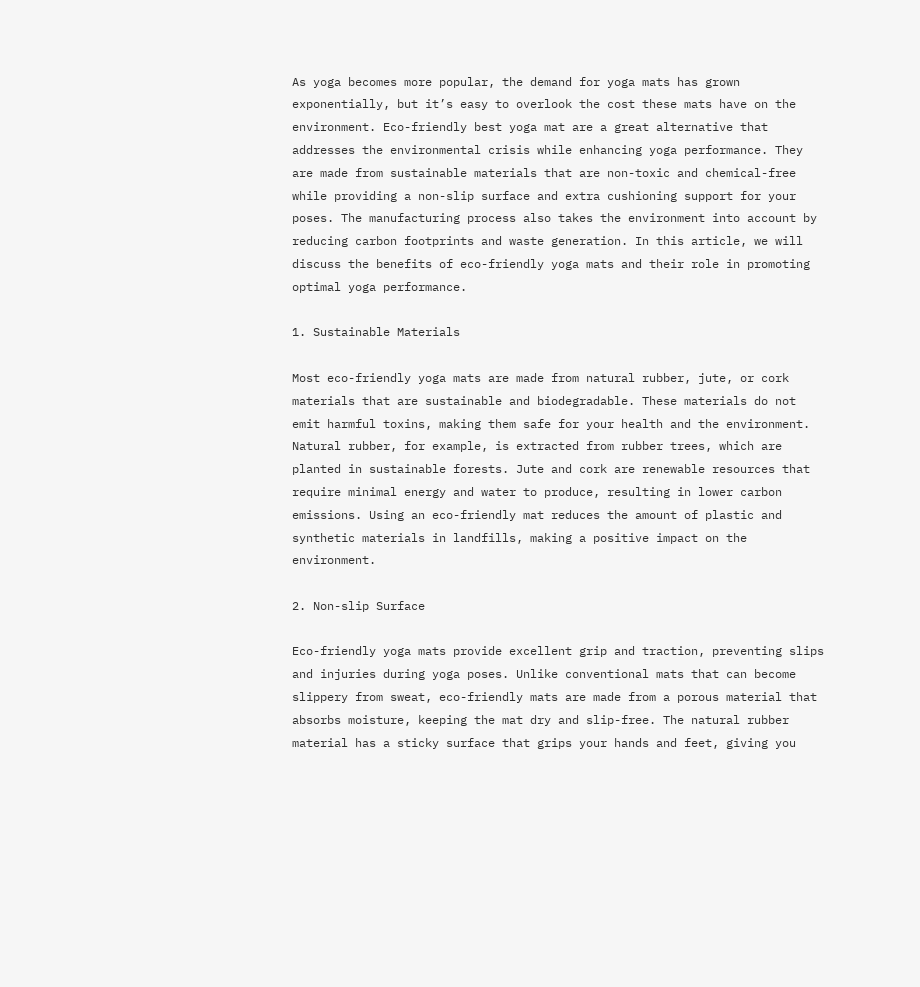As yoga becomes more popular, the demand for yoga mats has grown exponentially, but it’s easy to overlook the cost these mats have on the environment. Eco-friendly best yoga mat are a great alternative that addresses the environmental crisis while enhancing yoga performance. They are made from sustainable materials that are non-toxic and chemical-free while providing a non-slip surface and extra cushioning support for your poses. The manufacturing process also takes the environment into account by reducing carbon footprints and waste generation. In this article, we will discuss the benefits of eco-friendly yoga mats and their role in promoting optimal yoga performance.

1. Sustainable Materials

Most eco-friendly yoga mats are made from natural rubber, jute, or cork materials that are sustainable and biodegradable. These materials do not emit harmful toxins, making them safe for your health and the environment. Natural rubber, for example, is extracted from rubber trees, which are planted in sustainable forests. Jute and cork are renewable resources that require minimal energy and water to produce, resulting in lower carbon emissions. Using an eco-friendly mat reduces the amount of plastic and synthetic materials in landfills, making a positive impact on the environment.

2. Non-slip Surface

Eco-friendly yoga mats provide excellent grip and traction, preventing slips and injuries during yoga poses. Unlike conventional mats that can become slippery from sweat, eco-friendly mats are made from a porous material that absorbs moisture, keeping the mat dry and slip-free. The natural rubber material has a sticky surface that grips your hands and feet, giving you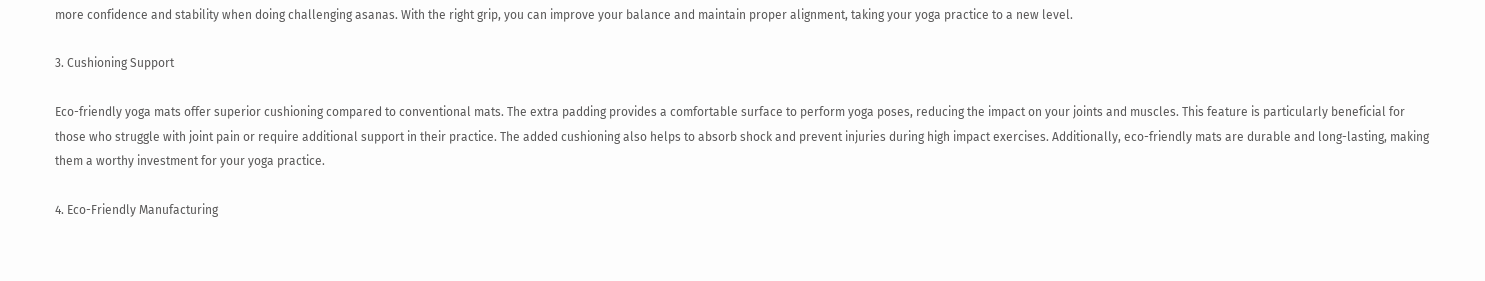more confidence and stability when doing challenging asanas. With the right grip, you can improve your balance and maintain proper alignment, taking your yoga practice to a new level.

3. Cushioning Support

Eco-friendly yoga mats offer superior cushioning compared to conventional mats. The extra padding provides a comfortable surface to perform yoga poses, reducing the impact on your joints and muscles. This feature is particularly beneficial for those who struggle with joint pain or require additional support in their practice. The added cushioning also helps to absorb shock and prevent injuries during high impact exercises. Additionally, eco-friendly mats are durable and long-lasting, making them a worthy investment for your yoga practice.

4. Eco-Friendly Manufacturing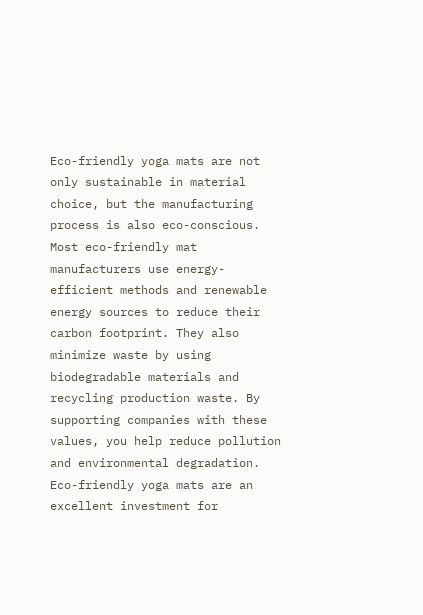Eco-friendly yoga mats are not only sustainable in material choice, but the manufacturing process is also eco-conscious. Most eco-friendly mat manufacturers use energy-efficient methods and renewable energy sources to reduce their carbon footprint. They also minimize waste by using biodegradable materials and recycling production waste. By supporting companies with these values, you help reduce pollution and environmental degradation. Eco-friendly yoga mats are an excellent investment for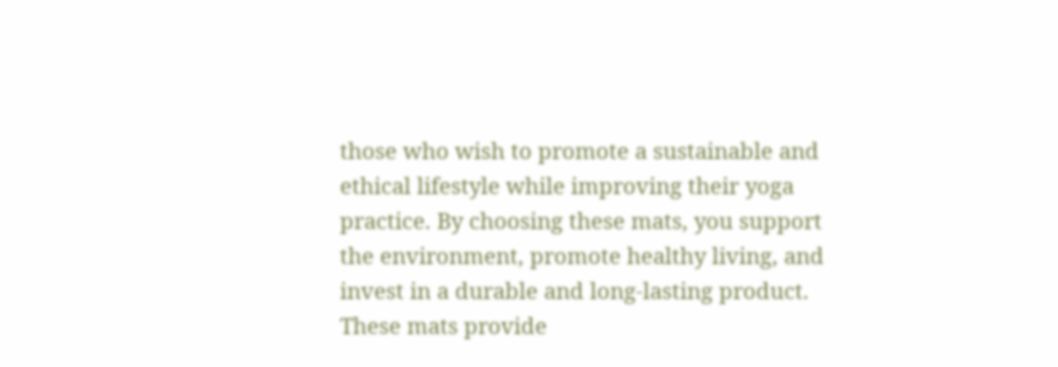those who wish to promote a sustainable and ethical lifestyle while improving their yoga practice. By choosing these mats, you support the environment, promote healthy living, and invest in a durable and long-lasting product. These mats provide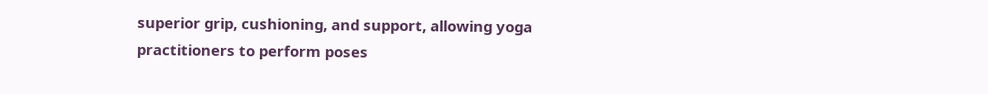superior grip, cushioning, and support, allowing yoga practitioners to perform poses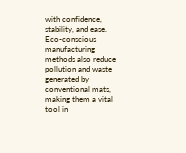with confidence, stability, and ease. Eco-conscious manufacturing methods also reduce pollution and waste generated by conventional mats, making them a vital tool in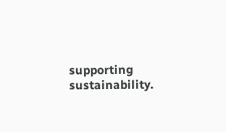supporting sustainability.